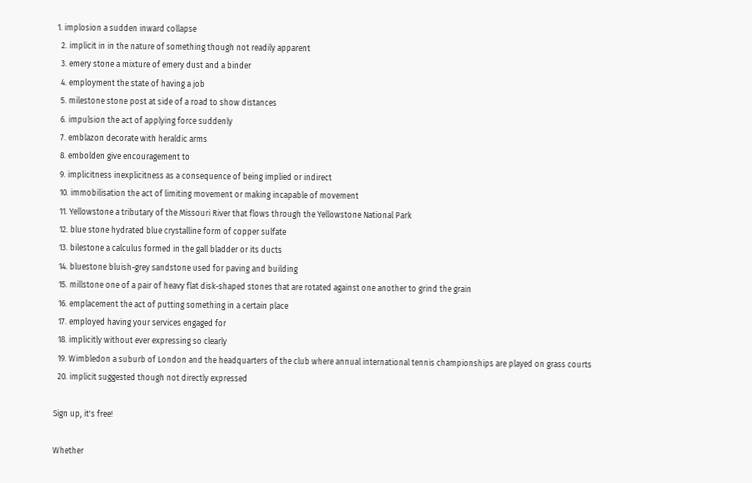1. implosion a sudden inward collapse
  2. implicit in in the nature of something though not readily apparent
  3. emery stone a mixture of emery dust and a binder
  4. employment the state of having a job
  5. milestone stone post at side of a road to show distances
  6. impulsion the act of applying force suddenly
  7. emblazon decorate with heraldic arms
  8. embolden give encouragement to
  9. implicitness inexplicitness as a consequence of being implied or indirect
  10. immobilisation the act of limiting movement or making incapable of movement
  11. Yellowstone a tributary of the Missouri River that flows through the Yellowstone National Park
  12. blue stone hydrated blue crystalline form of copper sulfate
  13. bilestone a calculus formed in the gall bladder or its ducts
  14. bluestone bluish-grey sandstone used for paving and building
  15. millstone one of a pair of heavy flat disk-shaped stones that are rotated against one another to grind the grain
  16. emplacement the act of putting something in a certain place
  17. employed having your services engaged for
  18. implicitly without ever expressing so clearly
  19. Wimbledon a suburb of London and the headquarters of the club where annual international tennis championships are played on grass courts
  20. implicit suggested though not directly expressed

Sign up, it's free!

Whether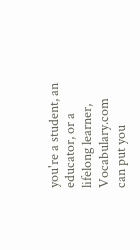you're a student, an educator, or a lifelong learner, Vocabulary.com can put you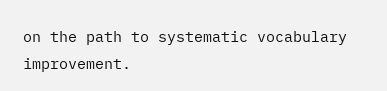on the path to systematic vocabulary improvement.